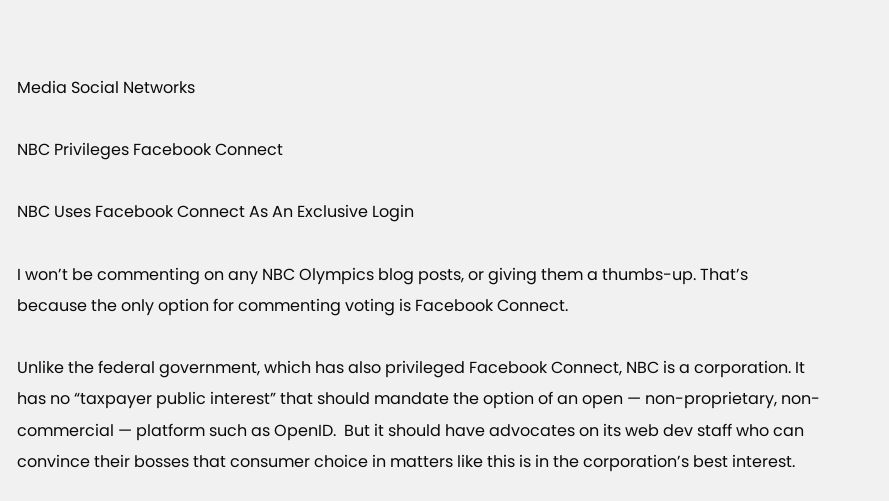Media Social Networks

NBC Privileges Facebook Connect

NBC Uses Facebook Connect As An Exclusive Login

I won’t be commenting on any NBC Olympics blog posts, or giving them a thumbs-up. That’s because the only option for commenting voting is Facebook Connect.

Unlike the federal government, which has also privileged Facebook Connect, NBC is a corporation. It has no “taxpayer public interest” that should mandate the option of an open — non-proprietary, non-commercial — platform such as OpenID.  But it should have advocates on its web dev staff who can convince their bosses that consumer choice in matters like this is in the corporation’s best interest.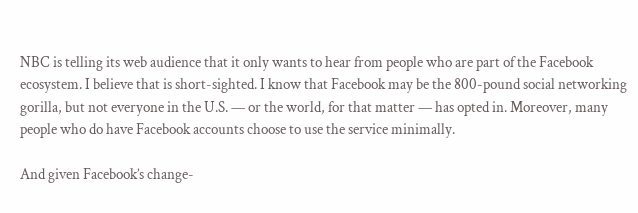NBC is telling its web audience that it only wants to hear from people who are part of the Facebook ecosystem. I believe that is short-sighted. I know that Facebook may be the 800-pound social networking gorilla, but not everyone in the U.S. — or the world, for that matter — has opted in. Moreover, many people who do have Facebook accounts choose to use the service minimally.

And given Facebook’s change-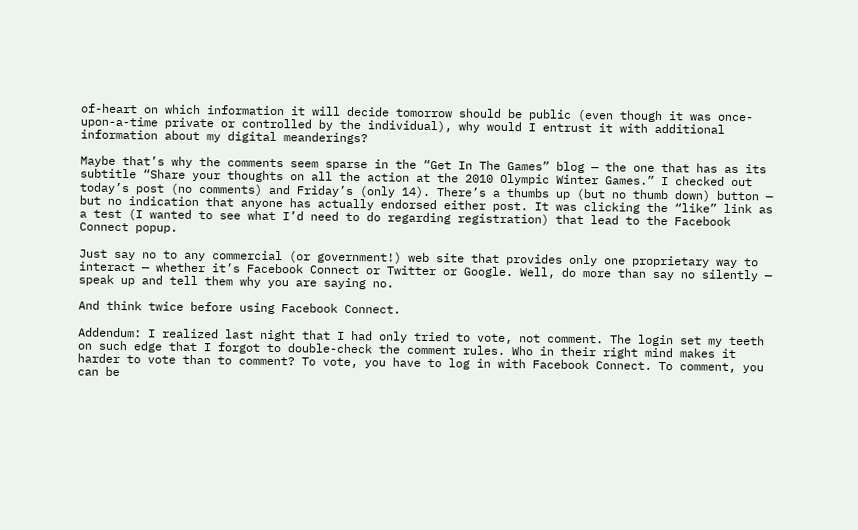of-heart on which information it will decide tomorrow should be public (even though it was once-upon-a-time private or controlled by the individual), why would I entrust it with additional information about my digital meanderings?

Maybe that’s why the comments seem sparse in the “Get In The Games” blog — the one that has as its subtitle “Share your thoughts on all the action at the 2010 Olympic Winter Games.” I checked out today’s post (no comments) and Friday’s (only 14). There’s a thumbs up (but no thumb down) button — but no indication that anyone has actually endorsed either post. It was clicking the “like” link as a test (I wanted to see what I’d need to do regarding registration) that lead to the Facebook Connect popup.

Just say no to any commercial (or government!) web site that provides only one proprietary way to interact — whether it’s Facebook Connect or Twitter or Google. Well, do more than say no silently — speak up and tell them why you are saying no.

And think twice before using Facebook Connect.

Addendum: I realized last night that I had only tried to vote, not comment. The login set my teeth on such edge that I forgot to double-check the comment rules. Who in their right mind makes it harder to vote than to comment? To vote, you have to log in with Facebook Connect. To comment, you can be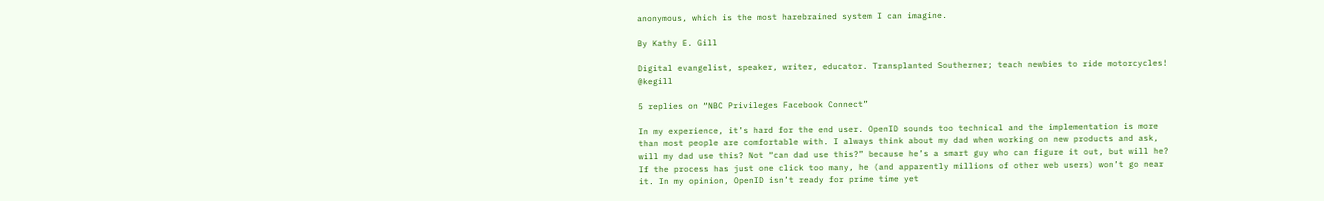anonymous, which is the most harebrained system I can imagine.

By Kathy E. Gill

Digital evangelist, speaker, writer, educator. Transplanted Southerner; teach newbies to ride motorcycles! @kegill

5 replies on “NBC Privileges Facebook Connect”

In my experience, it’s hard for the end user. OpenID sounds too technical and the implementation is more than most people are comfortable with. I always think about my dad when working on new products and ask, will my dad use this? Not “can dad use this?” because he’s a smart guy who can figure it out, but will he? If the process has just one click too many, he (and apparently millions of other web users) won’t go near it. In my opinion, OpenID isn’t ready for prime time yet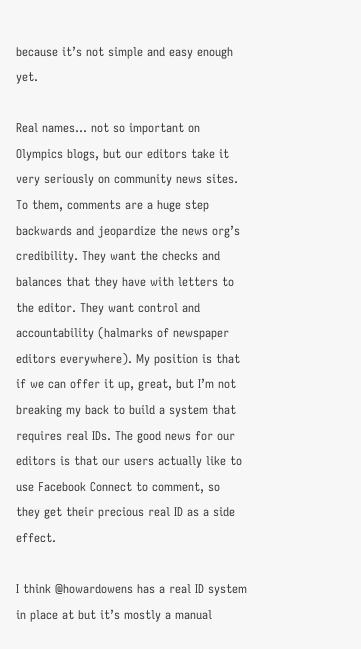because it’s not simple and easy enough yet.

Real names… not so important on Olympics blogs, but our editors take it very seriously on community news sites. To them, comments are a huge step backwards and jeopardize the news org’s credibility. They want the checks and balances that they have with letters to the editor. They want control and accountability (halmarks of newspaper editors everywhere). My position is that if we can offer it up, great, but I’m not breaking my back to build a system that requires real IDs. The good news for our editors is that our users actually like to use Facebook Connect to comment, so they get their precious real ID as a side effect.

I think @howardowens has a real ID system in place at but it’s mostly a manual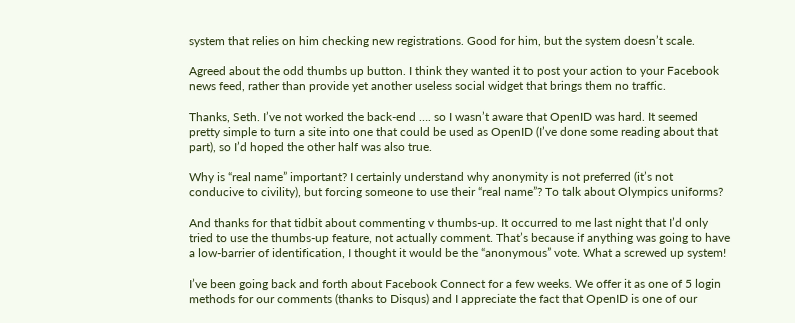system that relies on him checking new registrations. Good for him, but the system doesn’t scale.

Agreed about the odd thumbs up button. I think they wanted it to post your action to your Facebook news feed, rather than provide yet another useless social widget that brings them no traffic.

Thanks, Seth. I’ve not worked the back-end …. so I wasn’t aware that OpenID was hard. It seemed pretty simple to turn a site into one that could be used as OpenID (I’ve done some reading about that part), so I’d hoped the other half was also true.

Why is “real name” important? I certainly understand why anonymity is not preferred (it’s not conducive to civility), but forcing someone to use their “real name”? To talk about Olympics uniforms?

And thanks for that tidbit about commenting v thumbs-up. It occurred to me last night that I’d only tried to use the thumbs-up feature, not actually comment. That’s because if anything was going to have a low-barrier of identification, I thought it would be the “anonymous” vote. What a screwed up system!

I’ve been going back and forth about Facebook Connect for a few weeks. We offer it as one of 5 login methods for our comments (thanks to Disqus) and I appreciate the fact that OpenID is one of our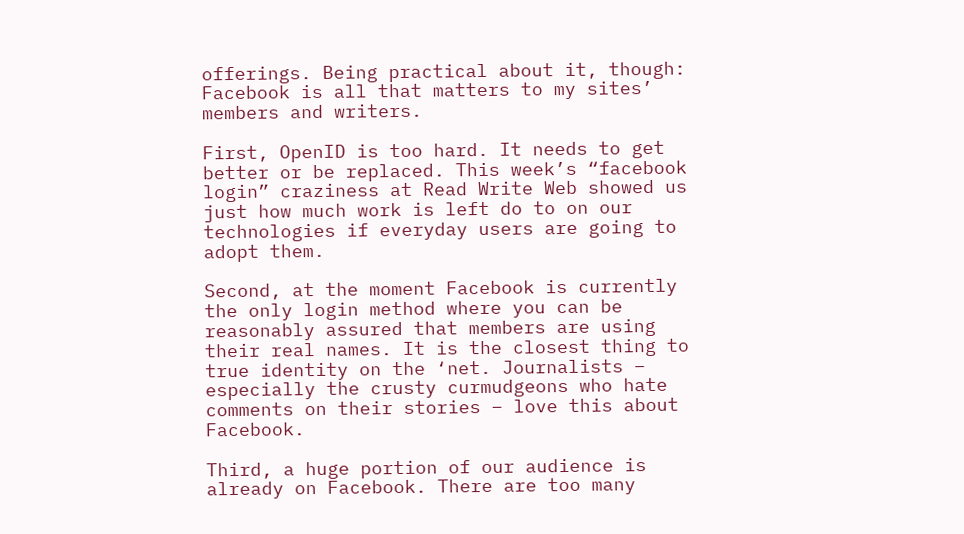offerings. Being practical about it, though: Facebook is all that matters to my sites’ members and writers.

First, OpenID is too hard. It needs to get better or be replaced. This week’s “facebook login” craziness at Read Write Web showed us just how much work is left do to on our technologies if everyday users are going to adopt them.

Second, at the moment Facebook is currently the only login method where you can be reasonably assured that members are using their real names. It is the closest thing to true identity on the ‘net. Journalists – especially the crusty curmudgeons who hate comments on their stories – love this about Facebook.

Third, a huge portion of our audience is already on Facebook. There are too many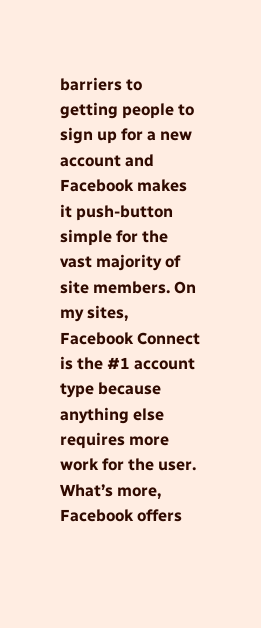barriers to getting people to sign up for a new account and Facebook makes it push-button simple for the vast majority of site members. On my sites, Facebook Connect is the #1 account type because anything else requires more work for the user. What’s more, Facebook offers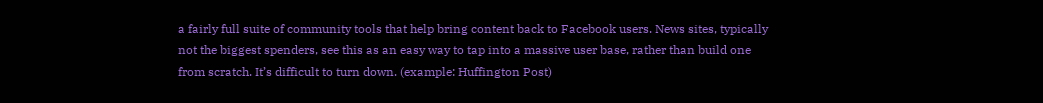a fairly full suite of community tools that help bring content back to Facebook users. News sites, typically not the biggest spenders, see this as an easy way to tap into a massive user base, rather than build one from scratch. It’s difficult to turn down. (example: Huffington Post)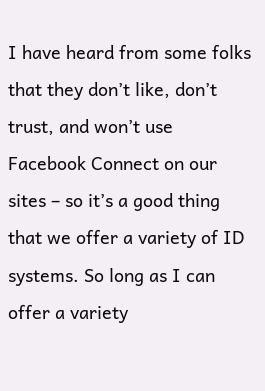I have heard from some folks that they don’t like, don’t trust, and won’t use Facebook Connect on our sites – so it’s a good thing that we offer a variety of ID systems. So long as I can offer a variety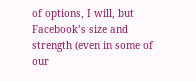of options, I will, but Facebook’s size and strength (even in some of our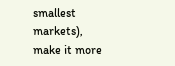smallest markets), make it more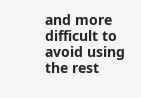and more difficult to avoid using the rest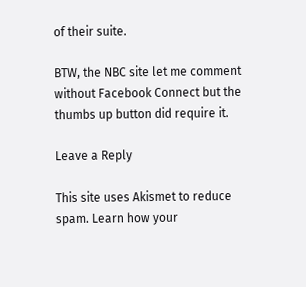of their suite.

BTW, the NBC site let me comment without Facebook Connect but the thumbs up button did require it.

Leave a Reply

This site uses Akismet to reduce spam. Learn how your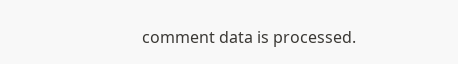comment data is processed.